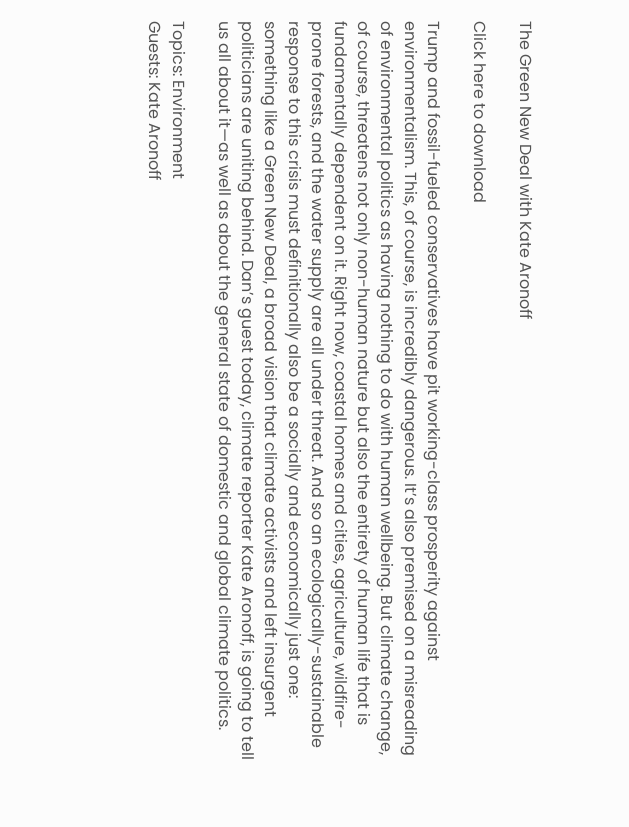The Green New Deal with Kate Aronoff

Click here to download

Trump and fossil-fueled conservatives have pit working-class prosperity against environmentalism. This, of course, is incredibly dangerous. It’s also premised on a misreading of environmental politics as having nothing to do with human wellbeing. But climate change, of course, threatens not only non-human nature but also the entirety of human life that is fundamentally dependent on it. Right now, coastal homes and cities, agriculture, wildfire-prone forests, and the water supply are all under threat. And so an ecologically-sustainable response to this crisis must definitionally also be a socially and economically just one: something like a Green New Deal, a broad vision that climate activists and left insurgent politicians are uniting behind. Dan’s guest today, climate reporter Kate Aronoff, is going to tell us all about it—as well as about the general state of domestic and global climate politics.

Topics: Environment
Guests: Kate Aronoff